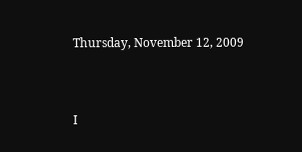Thursday, November 12, 2009


I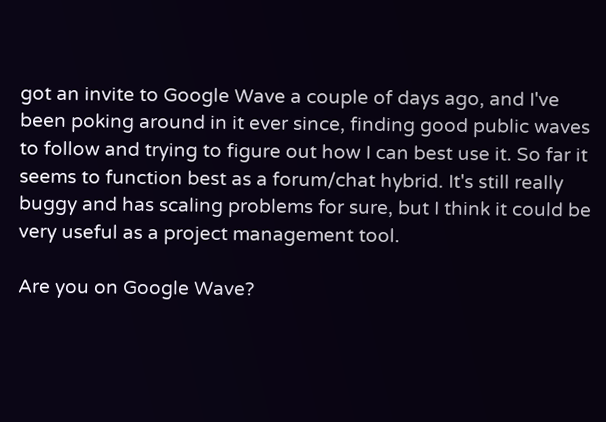got an invite to Google Wave a couple of days ago, and I've been poking around in it ever since, finding good public waves to follow and trying to figure out how I can best use it. So far it seems to function best as a forum/chat hybrid. It's still really buggy and has scaling problems for sure, but I think it could be very useful as a project management tool.

Are you on Google Wave?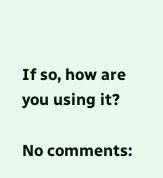If so, how are you using it?

No comments: